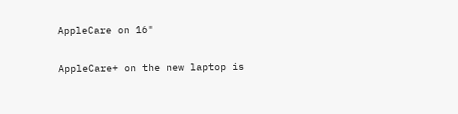AppleCare on 16"

AppleCare+ on the new laptop is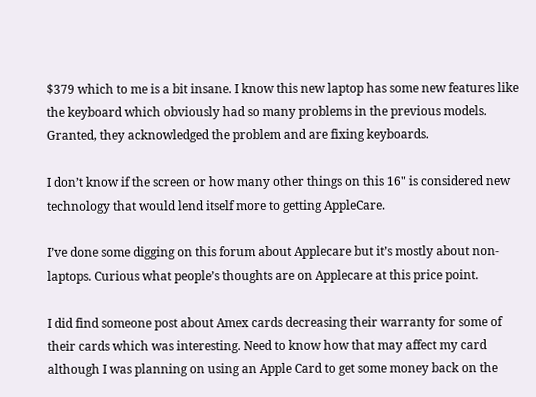$379 which to me is a bit insane. I know this new laptop has some new features like the keyboard which obviously had so many problems in the previous models. Granted, they acknowledged the problem and are fixing keyboards.

I don’t know if the screen or how many other things on this 16" is considered new technology that would lend itself more to getting AppleCare.

I’ve done some digging on this forum about Applecare but it’s mostly about non-laptops. Curious what people’s thoughts are on Applecare at this price point.

I did find someone post about Amex cards decreasing their warranty for some of their cards which was interesting. Need to know how that may affect my card although I was planning on using an Apple Card to get some money back on the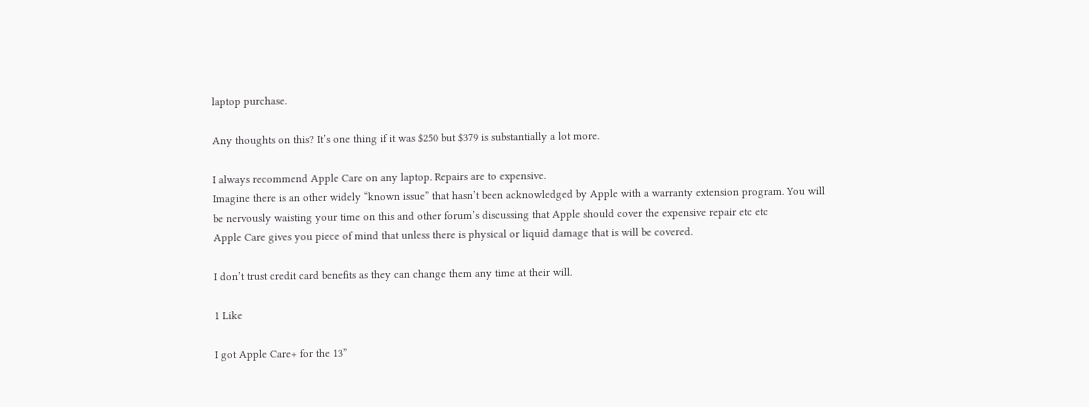laptop purchase.

Any thoughts on this? It’s one thing if it was $250 but $379 is substantially a lot more.

I always recommend Apple Care on any laptop. Repairs are to expensive.
Imagine there is an other widely “known issue” that hasn’t been acknowledged by Apple with a warranty extension program. You will be nervously waisting your time on this and other forum’s discussing that Apple should cover the expensive repair etc etc
Apple Care gives you piece of mind that unless there is physical or liquid damage that is will be covered.

I don’t trust credit card benefits as they can change them any time at their will.

1 Like

I got Apple Care+ for the 13”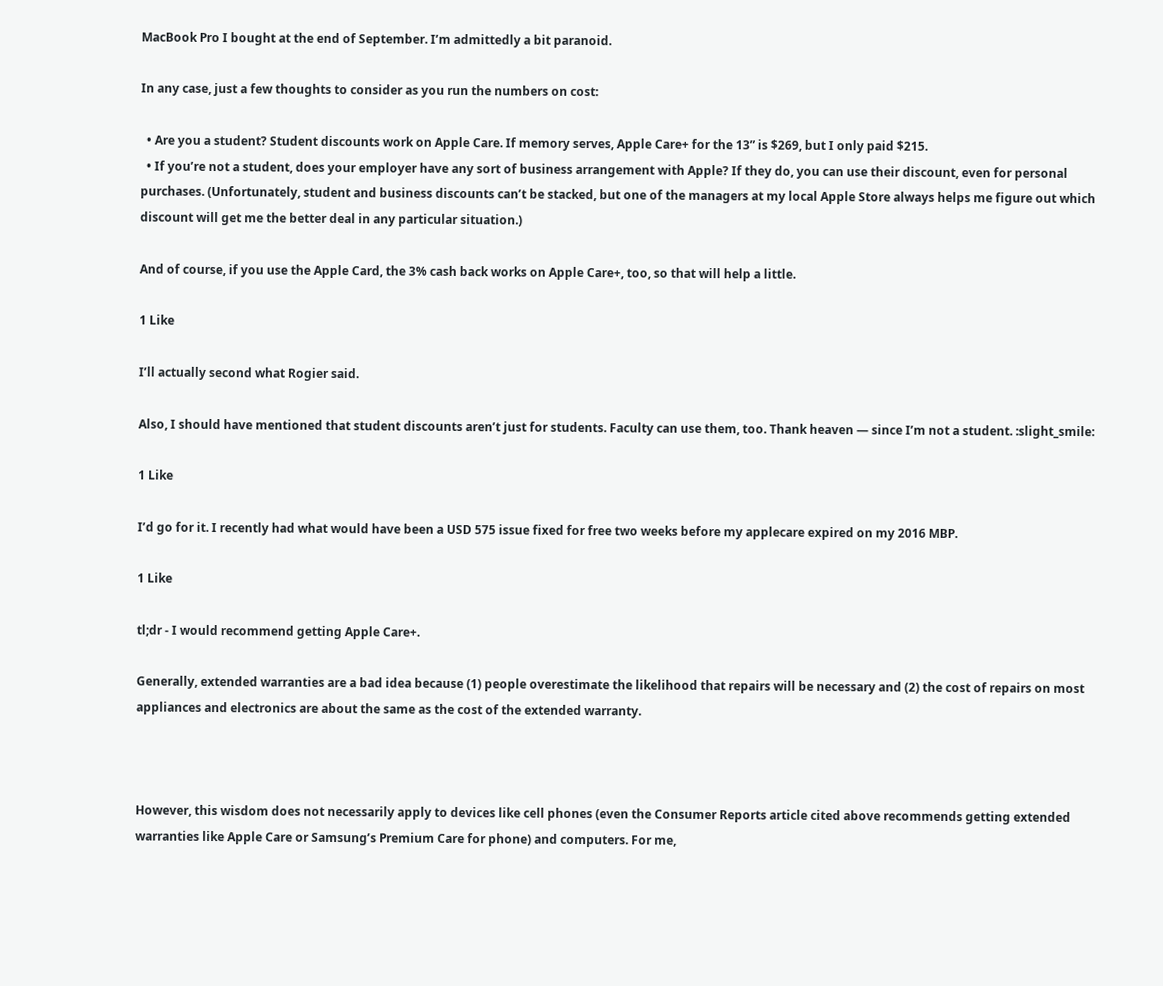MacBook Pro I bought at the end of September. I’m admittedly a bit paranoid.

In any case, just a few thoughts to consider as you run the numbers on cost:

  • Are you a student? Student discounts work on Apple Care. If memory serves, Apple Care+ for the 13” is $269, but I only paid $215.
  • If you’re not a student, does your employer have any sort of business arrangement with Apple? If they do, you can use their discount, even for personal purchases. (Unfortunately, student and business discounts can’t be stacked, but one of the managers at my local Apple Store always helps me figure out which discount will get me the better deal in any particular situation.)

And of course, if you use the Apple Card, the 3% cash back works on Apple Care+, too, so that will help a little.

1 Like

I’ll actually second what Rogier said.

Also, I should have mentioned that student discounts aren’t just for students. Faculty can use them, too. Thank heaven — since I’m not a student. :slight_smile:

1 Like

I’d go for it. I recently had what would have been a USD 575 issue fixed for free two weeks before my applecare expired on my 2016 MBP.

1 Like

tl;dr - I would recommend getting Apple Care+.

Generally, extended warranties are a bad idea because (1) people overestimate the likelihood that repairs will be necessary and (2) the cost of repairs on most appliances and electronics are about the same as the cost of the extended warranty.



However, this wisdom does not necessarily apply to devices like cell phones (even the Consumer Reports article cited above recommends getting extended warranties like Apple Care or Samsung’s Premium Care for phone) and computers. For me,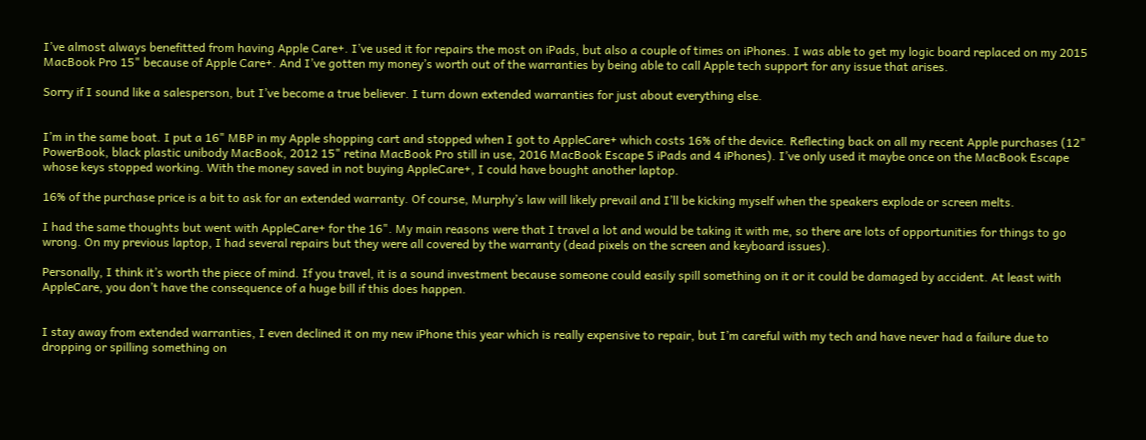I’ve almost always benefitted from having Apple Care+. I’ve used it for repairs the most on iPads, but also a couple of times on iPhones. I was able to get my logic board replaced on my 2015 MacBook Pro 15" because of Apple Care+. And I’ve gotten my money’s worth out of the warranties by being able to call Apple tech support for any issue that arises.

Sorry if I sound like a salesperson, but I’ve become a true believer. I turn down extended warranties for just about everything else.


I’m in the same boat. I put a 16" MBP in my Apple shopping cart and stopped when I got to AppleCare+ which costs 16% of the device. Reflecting back on all my recent Apple purchases (12" PowerBook, black plastic unibody MacBook, 2012 15" retina MacBook Pro still in use, 2016 MacBook Escape 5 iPads and 4 iPhones). I’ve only used it maybe once on the MacBook Escape whose keys stopped working. With the money saved in not buying AppleCare+, I could have bought another laptop.

16% of the purchase price is a bit to ask for an extended warranty. Of course, Murphy’s law will likely prevail and I’ll be kicking myself when the speakers explode or screen melts.

I had the same thoughts but went with AppleCare+ for the 16". My main reasons were that I travel a lot and would be taking it with me, so there are lots of opportunities for things to go wrong. On my previous laptop, I had several repairs but they were all covered by the warranty (dead pixels on the screen and keyboard issues).

Personally, I think it’s worth the piece of mind. If you travel, it is a sound investment because someone could easily spill something on it or it could be damaged by accident. At least with AppleCare, you don’t have the consequence of a huge bill if this does happen.


I stay away from extended warranties, I even declined it on my new iPhone this year which is really expensive to repair, but I’m careful with my tech and have never had a failure due to dropping or spilling something on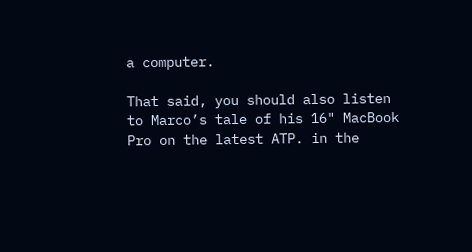a computer.

That said, you should also listen to Marco’s tale of his 16" MacBook Pro on the latest ATP. in the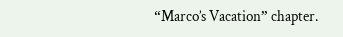“Marco’s Vacation” chapter.